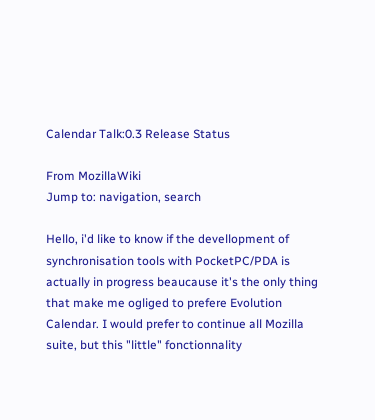Calendar Talk:0.3 Release Status

From MozillaWiki
Jump to: navigation, search

Hello, i'd like to know if the devellopment of synchronisation tools with PocketPC/PDA is actually in progress beaucause it's the only thing that make me ogliged to prefere Evolution Calendar. I would prefer to continue all Mozilla suite, but this "little" fonctionnality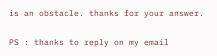is an obstacle. thanks for your answer.

PS : thanks to reply on my email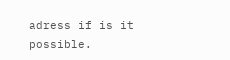adress if is it possible.